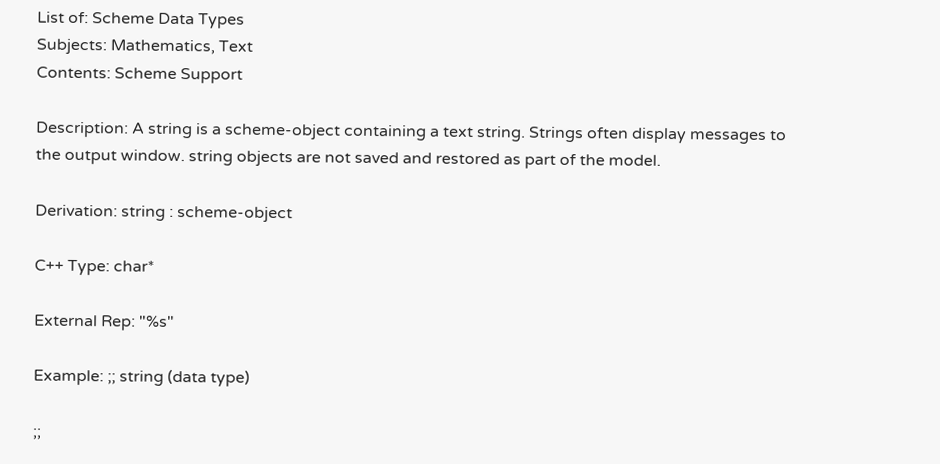List of: Scheme Data Types
Subjects: Mathematics, Text
Contents: Scheme Support

Description: A string is a scheme-object containing a text string. Strings often display messages to the output window. string objects are not saved and restored as part of the model.

Derivation: string : scheme-object

C++ Type: char*

External Rep: "%s"

Example: ;; string (data type)

;;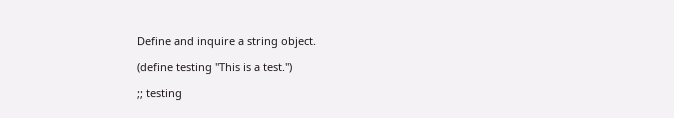Define and inquire a string object.

(define testing "This is a test.")

;; testing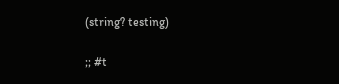(string? testing)

;; #t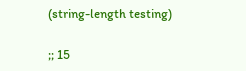(string-length testing)

;; 15